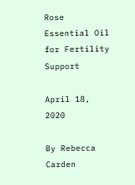Rose Essential Oil for Fertility Support

April 18, 2020

By Rebecca Carden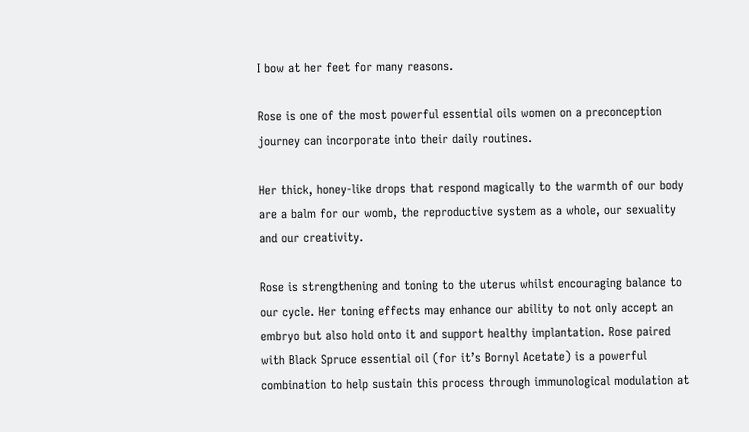I bow at her feet for many reasons.

Rose is one of the most powerful essential oils women on a preconception journey can incorporate into their daily routines.

Her thick, honey-like drops that respond magically to the warmth of our body are a balm for our womb, the reproductive system as a whole, our sexuality and our creativity.

Rose is strengthening and toning to the uterus whilst encouraging balance to our cycle. Her toning effects may enhance our ability to not only accept an embryo but also hold onto it and support healthy implantation. Rose paired with Black Spruce essential oil (for it’s Bornyl Acetate) is a powerful combination to help sustain this process through immunological modulation at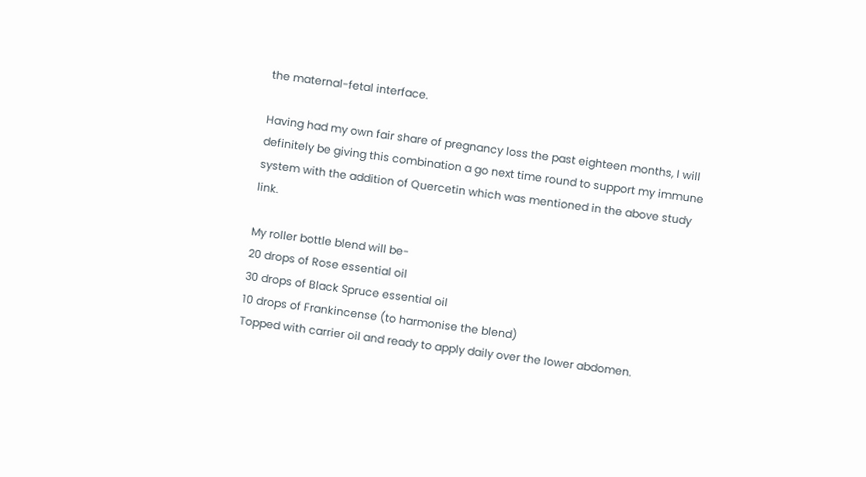the maternal-fetal interface.

Having had my own fair share of pregnancy loss the past eighteen months, I will definitely be giving this combination a go next time round to support my immune system with the addition of Quercetin which was mentioned in the above study link.

My roller bottle blend will be-
20 drops of Rose essential oil
30 drops of Black Spruce essential oil
10 drops of Frankincense (to harmonise the blend)
Topped with carrier oil and ready to apply daily over the lower abdomen.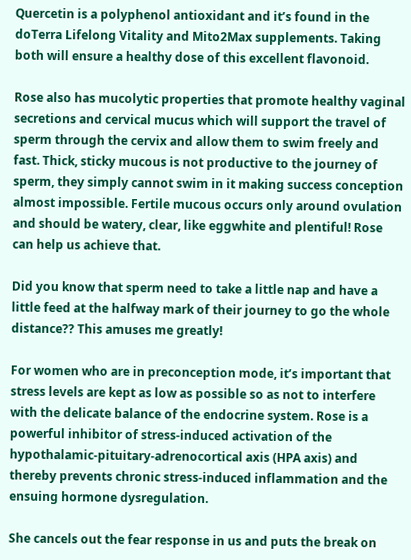Quercetin is a polyphenol antioxidant and it’s found in the doTerra Lifelong Vitality and Mito2Max supplements. Taking both will ensure a healthy dose of this excellent flavonoid.

Rose also has mucolytic properties that promote healthy vaginal secretions and cervical mucus which will support the travel of sperm through the cervix and allow them to swim freely and fast. Thick, sticky mucous is not productive to the journey of sperm, they simply cannot swim in it making success conception almost impossible. Fertile mucous occurs only around ovulation and should be watery, clear, like eggwhite and plentiful! Rose can help us achieve that.

Did you know that sperm need to take a little nap and have a little feed at the halfway mark of their journey to go the whole distance?? This amuses me greatly!

For women who are in preconception mode, it’s important that stress levels are kept as low as possible so as not to interfere with the delicate balance of the endocrine system. Rose is a powerful inhibitor of stress-induced activation of the hypothalamic-pituitary-adrenocortical axis (HPA axis) and thereby prevents chronic stress-induced inflammation and the ensuing hormone dysregulation.

She cancels out the fear response in us and puts the break on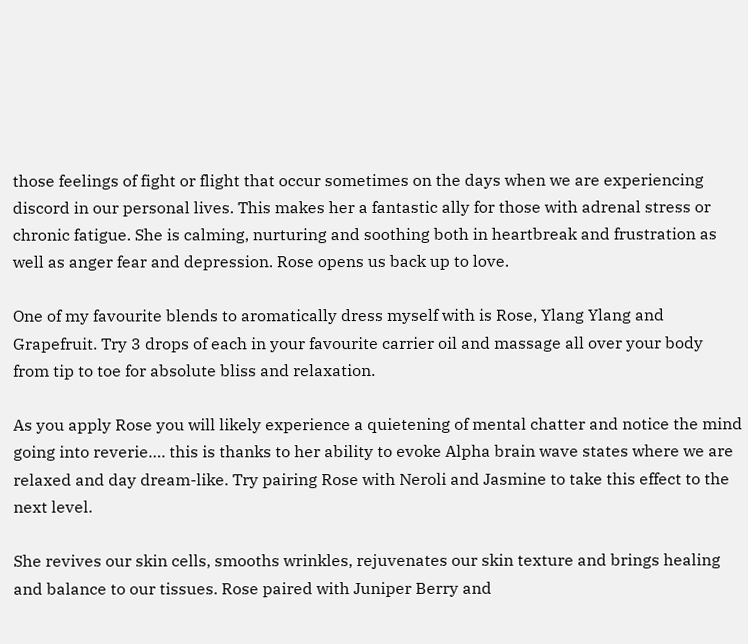those feelings of fight or flight that occur sometimes on the days when we are experiencing discord in our personal lives. This makes her a fantastic ally for those with adrenal stress or chronic fatigue. She is calming, nurturing and soothing both in heartbreak and frustration as well as anger fear and depression. Rose opens us back up to love.

One of my favourite blends to aromatically dress myself with is Rose, Ylang Ylang and Grapefruit. Try 3 drops of each in your favourite carrier oil and massage all over your body from tip to toe for absolute bliss and relaxation.

As you apply Rose you will likely experience a quietening of mental chatter and notice the mind going into reverie…. this is thanks to her ability to evoke Alpha brain wave states where we are relaxed and day dream-like. Try pairing Rose with Neroli and Jasmine to take this effect to the next level.

She revives our skin cells, smooths wrinkles, rejuvenates our skin texture and brings healing and balance to our tissues. Rose paired with Juniper Berry and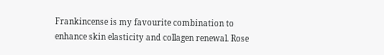Frankincense is my favourite combination to enhance skin elasticity and collagen renewal. Rose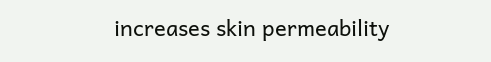increases skin permeability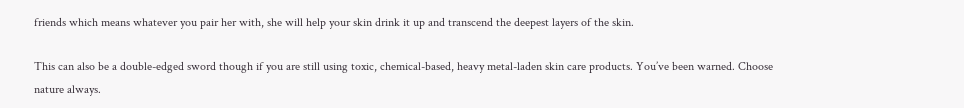friends which means whatever you pair her with, she will help your skin drink it up and transcend the deepest layers of the skin.

This can also be a double-edged sword though if you are still using toxic, chemical-based, heavy metal-laden skin care products. You’ve been warned. Choose nature always.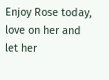Enjoy Rose today, love on her and let her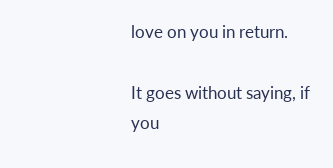love on you in return.

It goes without saying, if you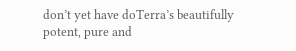don’t yet have doTerra’s beautifully potent, pure and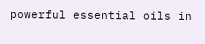powerful essential oils in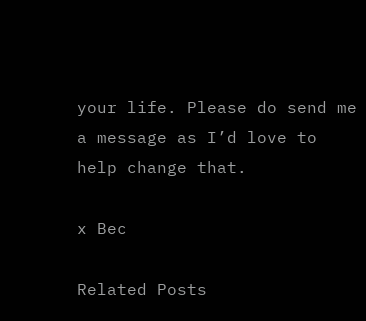your life. Please do send me a message as I’d love to help change that.

x Bec

Related Posts